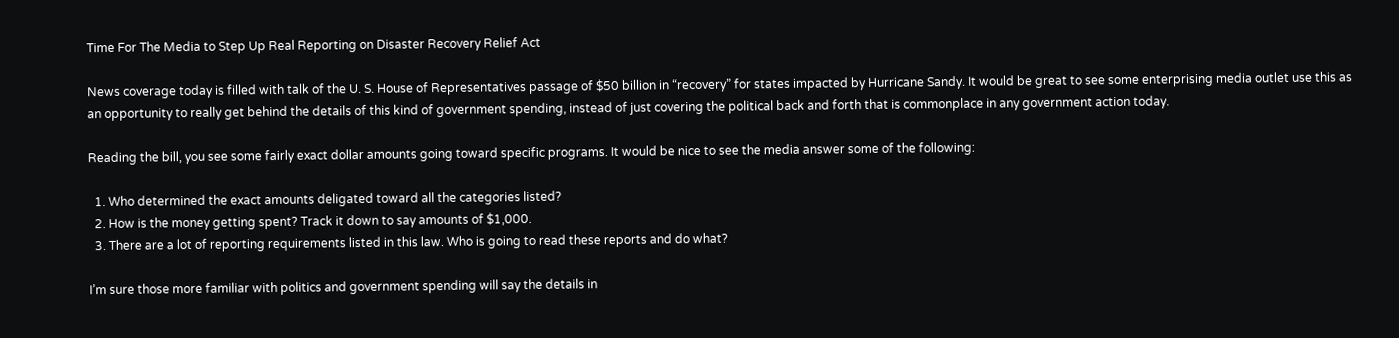Time For The Media to Step Up Real Reporting on Disaster Recovery Relief Act

News coverage today is filled with talk of the U. S. House of Representatives passage of $50 billion in “recovery” for states impacted by Hurricane Sandy. It would be great to see some enterprising media outlet use this as an opportunity to really get behind the details of this kind of government spending, instead of just covering the political back and forth that is commonplace in any government action today.

Reading the bill, you see some fairly exact dollar amounts going toward specific programs. It would be nice to see the media answer some of the following:

  1. Who determined the exact amounts deligated toward all the categories listed?
  2. How is the money getting spent? Track it down to say amounts of $1,000.
  3. There are a lot of reporting requirements listed in this law. Who is going to read these reports and do what?

I’m sure those more familiar with politics and government spending will say the details in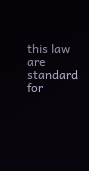this law are standard for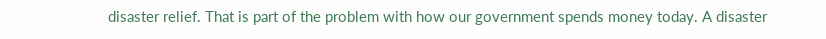disaster relief. That is part of the problem with how our government spends money today. A disaster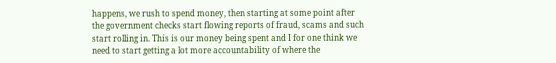happens, we rush to spend money, then starting at some point after the government checks start flowing reports of fraud, scams and such start rolling in. This is our money being spent and I for one think we need to start getting a lot more accountability of where the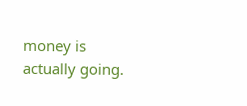money is actually going.